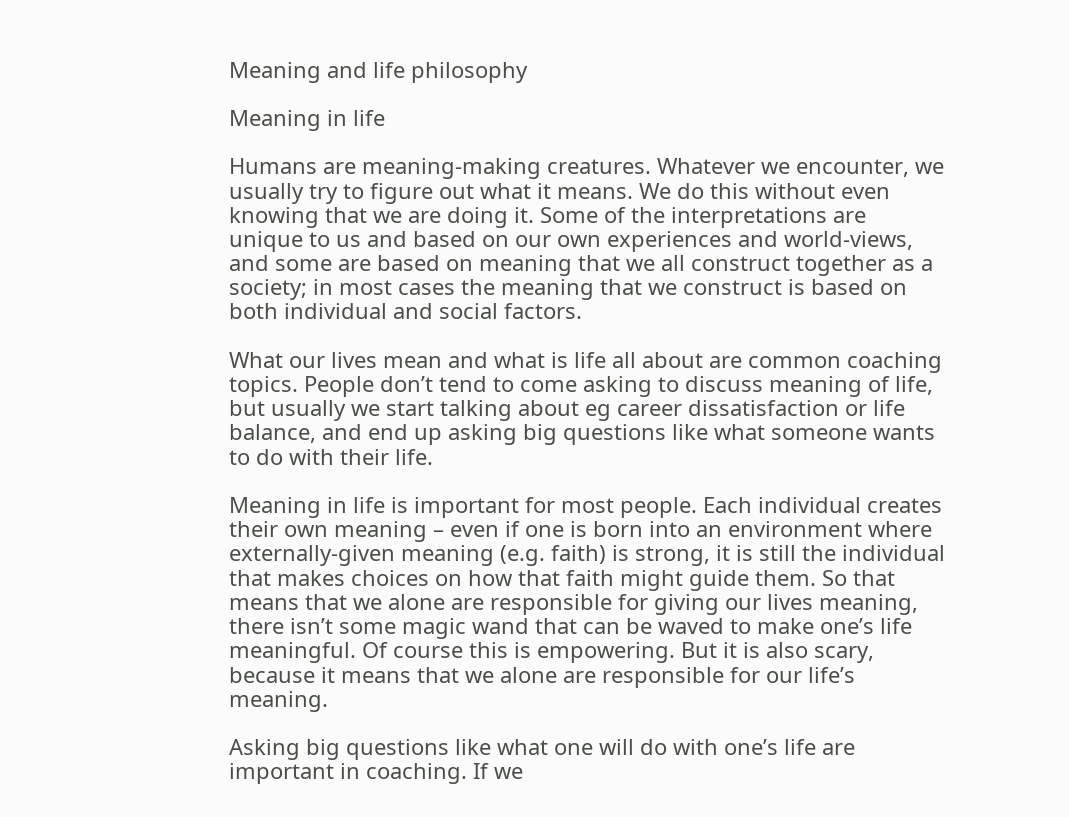Meaning and life philosophy

Meaning in life

Humans are meaning-making creatures. Whatever we encounter, we usually try to figure out what it means. We do this without even knowing that we are doing it. Some of the interpretations are unique to us and based on our own experiences and world-views, and some are based on meaning that we all construct together as a society; in most cases the meaning that we construct is based on both individual and social factors.

What our lives mean and what is life all about are common coaching topics. People don’t tend to come asking to discuss meaning of life, but usually we start talking about eg career dissatisfaction or life balance, and end up asking big questions like what someone wants to do with their life.

Meaning in life is important for most people. Each individual creates their own meaning – even if one is born into an environment where externally-given meaning (e.g. faith) is strong, it is still the individual that makes choices on how that faith might guide them. So that means that we alone are responsible for giving our lives meaning, there isn’t some magic wand that can be waved to make one’s life meaningful. Of course this is empowering. But it is also scary, because it means that we alone are responsible for our life’s meaning.

Asking big questions like what one will do with one’s life are important in coaching. If we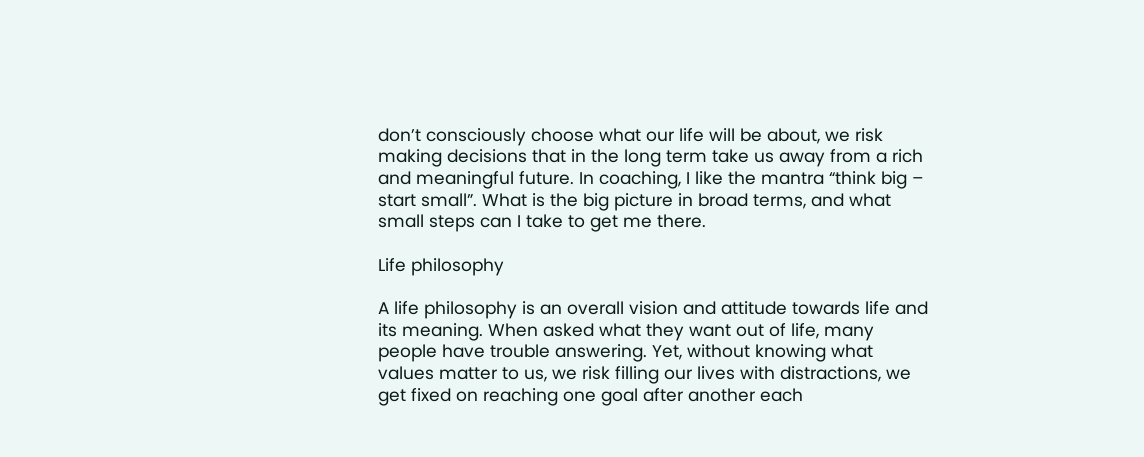don’t consciously choose what our life will be about, we risk making decisions that in the long term take us away from a rich and meaningful future. In coaching, I like the mantra “think big – start small”. What is the big picture in broad terms, and what small steps can I take to get me there.

Life philosophy

A life philosophy is an overall vision and attitude towards life and its meaning. When asked what they want out of life, many people have trouble answering. Yet, without knowing what values matter to us, we risk filling our lives with distractions, we get fixed on reaching one goal after another each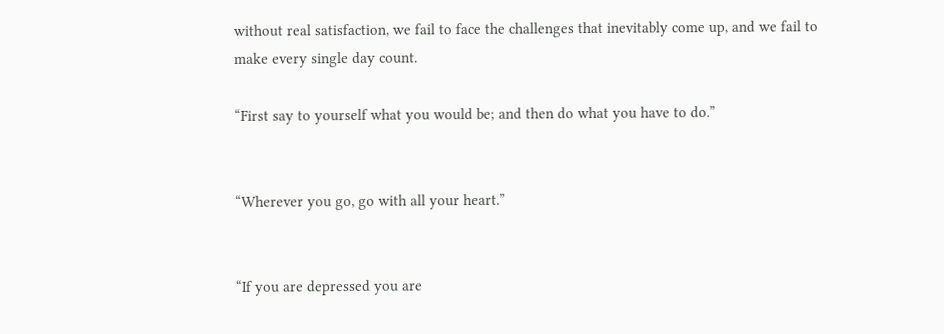without real satisfaction, we fail to face the challenges that inevitably come up, and we fail to make every single day count.

“First say to yourself what you would be; and then do what you have to do.”


“Wherever you go, go with all your heart.”


“If you are depressed you are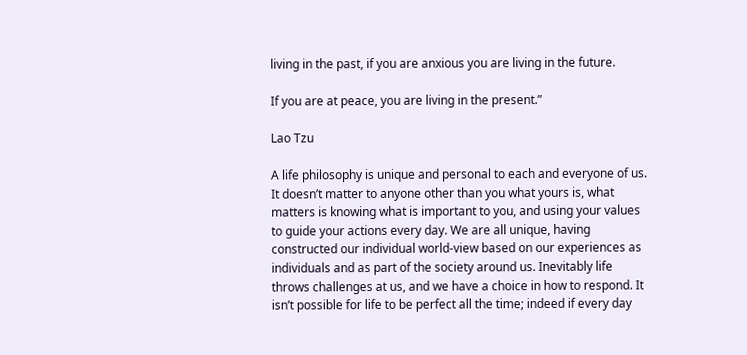living in the past, if you are anxious you are living in the future.

If you are at peace, you are living in the present.”

Lao Tzu

A life philosophy is unique and personal to each and everyone of us. It doesn’t matter to anyone other than you what yours is, what matters is knowing what is important to you, and using your values to guide your actions every day. We are all unique, having constructed our individual world-view based on our experiences as individuals and as part of the society around us. Inevitably life throws challenges at us, and we have a choice in how to respond. It isn’t possible for life to be perfect all the time; indeed if every day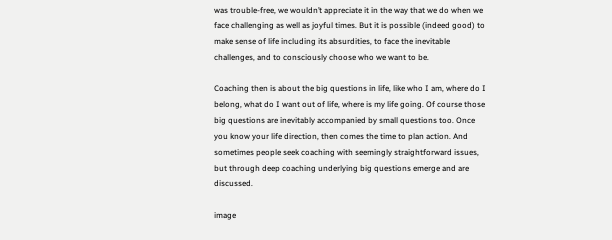was trouble-free, we wouldn’t appreciate it in the way that we do when we face challenging as well as joyful times. But it is possible (indeed good) to make sense of life including its absurdities, to face the inevitable challenges, and to consciously choose who we want to be.

Coaching then is about the big questions in life, like who I am, where do I belong, what do I want out of life, where is my life going. Of course those big questions are inevitably accompanied by small questions too. Once you know your life direction, then comes the time to plan action. And sometimes people seek coaching with seemingly straightforward issues, but through deep coaching underlying big questions emerge and are discussed.

image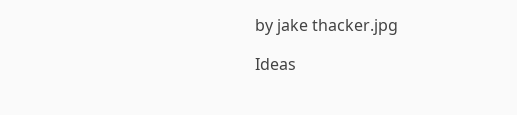by jake thacker.jpg

Ideas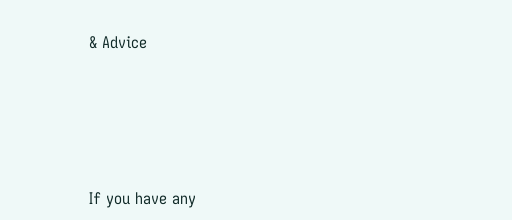& Advice





If you have any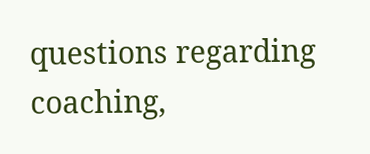questions regarding coaching,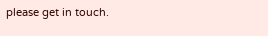please get in touch.